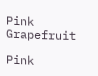Pink Grapefruit

Pink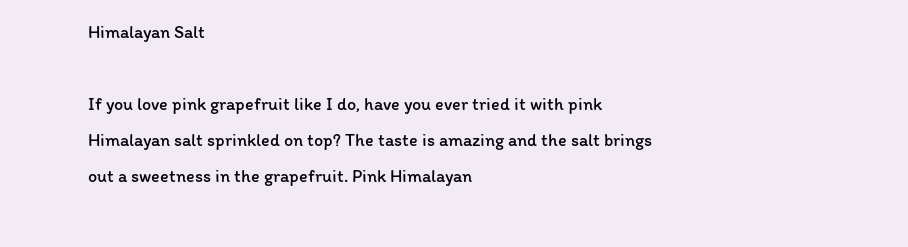Himalayan Salt

If you love pink grapefruit like I do, have you ever tried it with pink Himalayan salt sprinkled on top? The taste is amazing and the salt brings out a sweetness in the grapefruit. Pink Himalayan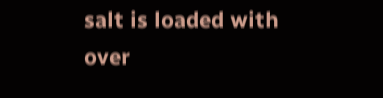salt is loaded with over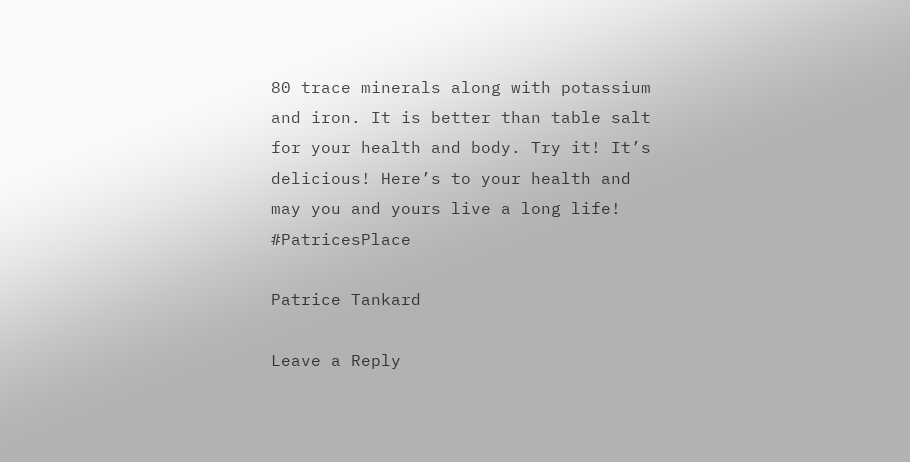80 trace minerals along with potassium and iron. It is better than table salt for your health and body. Try it! It’s delicious! Here’s to your health and may you and yours live a long life! #PatricesPlace

Patrice Tankard

Leave a Reply